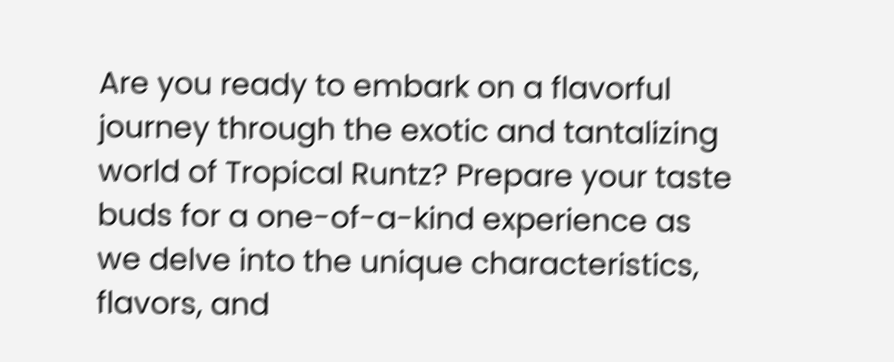Are you ready to embark on a flavorful journey through the exotic and tantalizing world of Tropical Runtz? Prepare your taste buds for a one-of-a-kind experience as we delve into the unique characteristics, flavors, and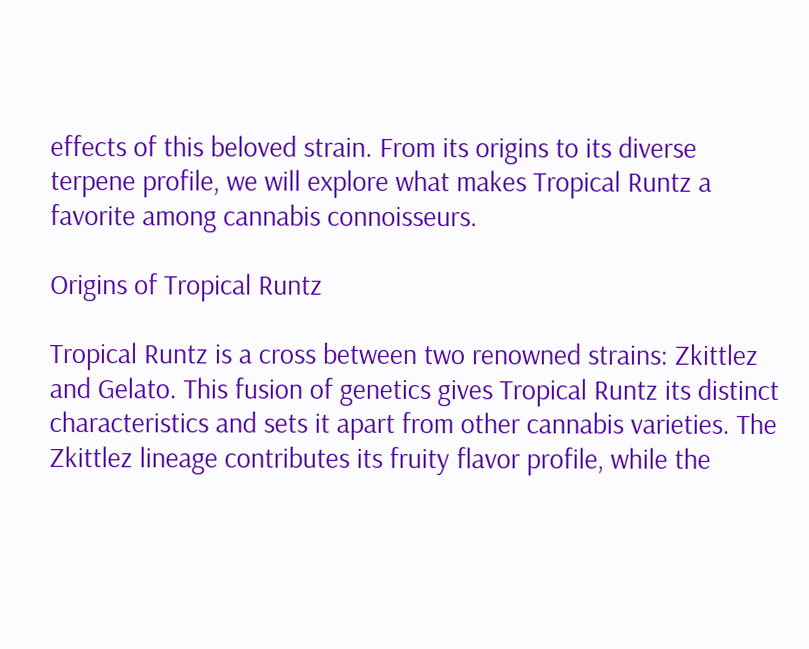effects of this beloved strain. From its origins to its diverse terpene profile, we will explore what makes Tropical Runtz a favorite among cannabis connoisseurs.

Origins of Tropical Runtz

Tropical Runtz is a cross between two renowned strains: Zkittlez and Gelato. This fusion of genetics gives Tropical Runtz its distinct characteristics and sets it apart from other cannabis varieties. The Zkittlez lineage contributes its fruity flavor profile, while the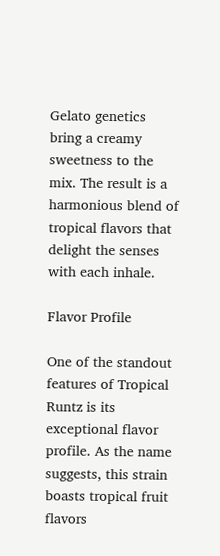Gelato genetics bring a creamy sweetness to the mix. The result is a harmonious blend of tropical flavors that delight the senses with each inhale.

Flavor Profile

One of the standout features of Tropical Runtz is its exceptional flavor profile. As the name suggests, this strain boasts tropical fruit flavors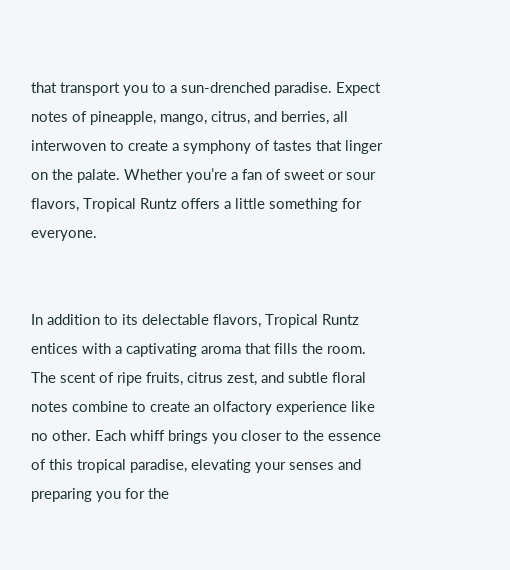that transport you to a sun-drenched paradise. Expect notes of pineapple, mango, citrus, and berries, all interwoven to create a symphony of tastes that linger on the palate. Whether you’re a fan of sweet or sour flavors, Tropical Runtz offers a little something for everyone.


In addition to its delectable flavors, Tropical Runtz entices with a captivating aroma that fills the room. The scent of ripe fruits, citrus zest, and subtle floral notes combine to create an olfactory experience like no other. Each whiff brings you closer to the essence of this tropical paradise, elevating your senses and preparing you for the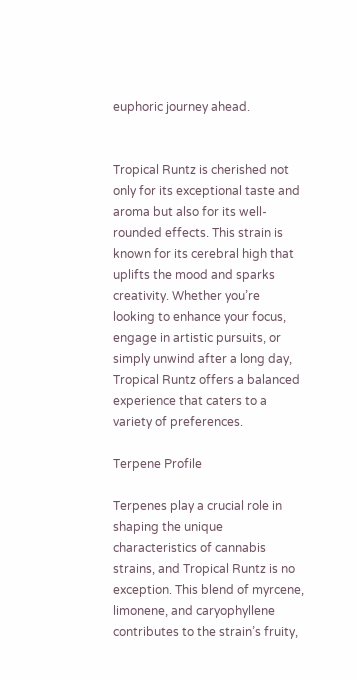euphoric journey ahead.


Tropical Runtz is cherished not only for its exceptional taste and aroma but also for its well-rounded effects. This strain is known for its cerebral high that uplifts the mood and sparks creativity. Whether you’re looking to enhance your focus, engage in artistic pursuits, or simply unwind after a long day, Tropical Runtz offers a balanced experience that caters to a variety of preferences.

Terpene Profile

Terpenes play a crucial role in shaping the unique characteristics of cannabis strains, and Tropical Runtz is no exception. This blend of myrcene, limonene, and caryophyllene contributes to the strain’s fruity,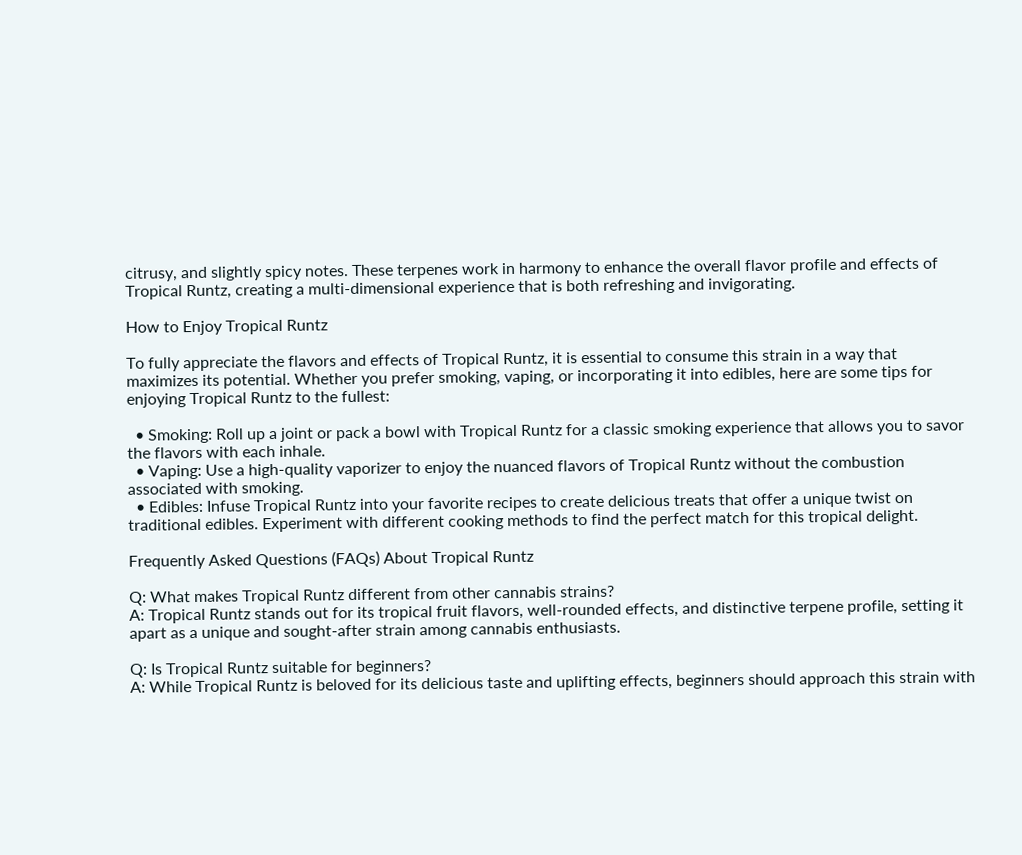citrusy, and slightly spicy notes. These terpenes work in harmony to enhance the overall flavor profile and effects of Tropical Runtz, creating a multi-dimensional experience that is both refreshing and invigorating.

How to Enjoy Tropical Runtz

To fully appreciate the flavors and effects of Tropical Runtz, it is essential to consume this strain in a way that maximizes its potential. Whether you prefer smoking, vaping, or incorporating it into edibles, here are some tips for enjoying Tropical Runtz to the fullest:

  • Smoking: Roll up a joint or pack a bowl with Tropical Runtz for a classic smoking experience that allows you to savor the flavors with each inhale.
  • Vaping: Use a high-quality vaporizer to enjoy the nuanced flavors of Tropical Runtz without the combustion associated with smoking.
  • Edibles: Infuse Tropical Runtz into your favorite recipes to create delicious treats that offer a unique twist on traditional edibles. Experiment with different cooking methods to find the perfect match for this tropical delight.

Frequently Asked Questions (FAQs) About Tropical Runtz

Q: What makes Tropical Runtz different from other cannabis strains?
A: Tropical Runtz stands out for its tropical fruit flavors, well-rounded effects, and distinctive terpene profile, setting it apart as a unique and sought-after strain among cannabis enthusiasts.

Q: Is Tropical Runtz suitable for beginners?
A: While Tropical Runtz is beloved for its delicious taste and uplifting effects, beginners should approach this strain with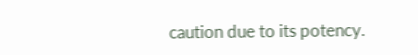caution due to its potency.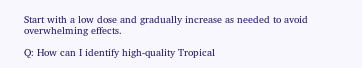Start with a low dose and gradually increase as needed to avoid overwhelming effects.

Q: How can I identify high-quality Tropical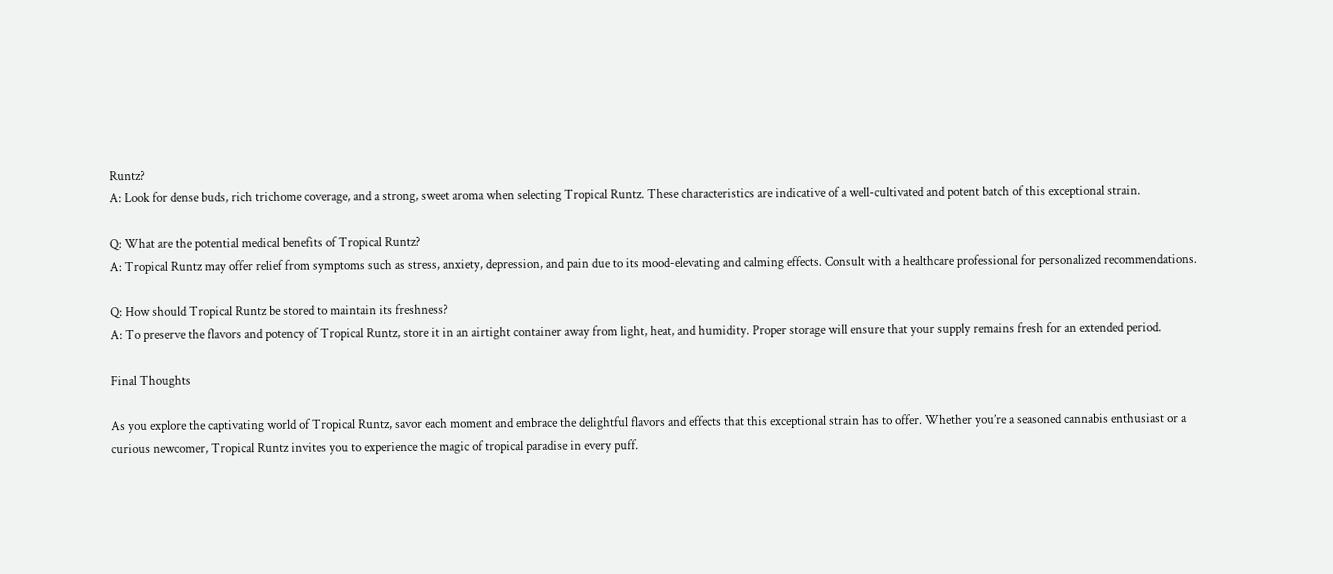Runtz?
A: Look for dense buds, rich trichome coverage, and a strong, sweet aroma when selecting Tropical Runtz. These characteristics are indicative of a well-cultivated and potent batch of this exceptional strain.

Q: What are the potential medical benefits of Tropical Runtz?
A: Tropical Runtz may offer relief from symptoms such as stress, anxiety, depression, and pain due to its mood-elevating and calming effects. Consult with a healthcare professional for personalized recommendations.

Q: How should Tropical Runtz be stored to maintain its freshness?
A: To preserve the flavors and potency of Tropical Runtz, store it in an airtight container away from light, heat, and humidity. Proper storage will ensure that your supply remains fresh for an extended period.

Final Thoughts

As you explore the captivating world of Tropical Runtz, savor each moment and embrace the delightful flavors and effects that this exceptional strain has to offer. Whether you’re a seasoned cannabis enthusiast or a curious newcomer, Tropical Runtz invites you to experience the magic of tropical paradise in every puff.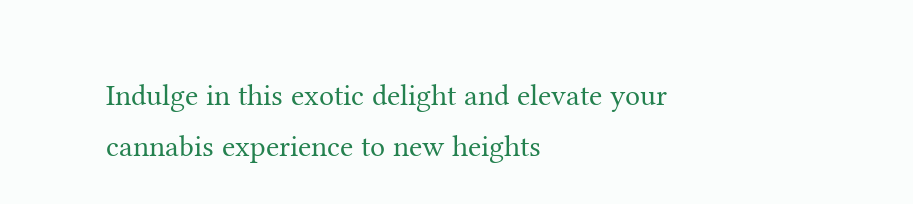Indulge in this exotic delight and elevate your cannabis experience to new heights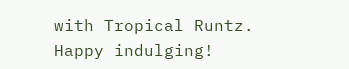with Tropical Runtz. Happy indulging!